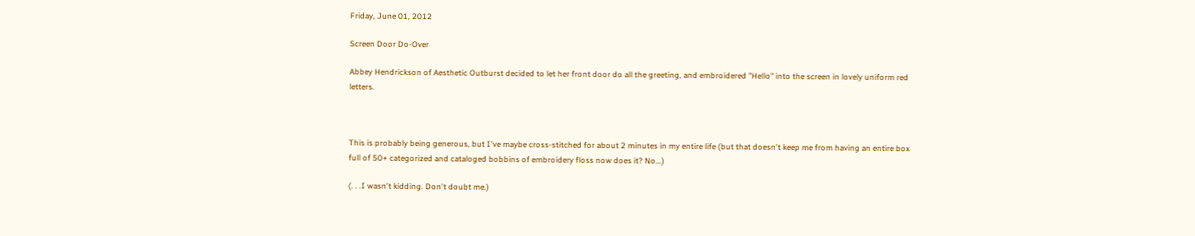Friday, June 01, 2012

Screen Door Do-Over

Abbey Hendrickson of Aesthetic Outburst decided to let her front door do all the greeting, and embroidered "Hello" into the screen in lovely uniform red letters.



This is probably being generous, but I've maybe cross-stitched for about 2 minutes in my entire life (but that doesn't keep me from having an entire box full of 50+ categorized and cataloged bobbins of embroidery floss now does it? No...)

(. . .I wasn't kidding. Don't doubt me.)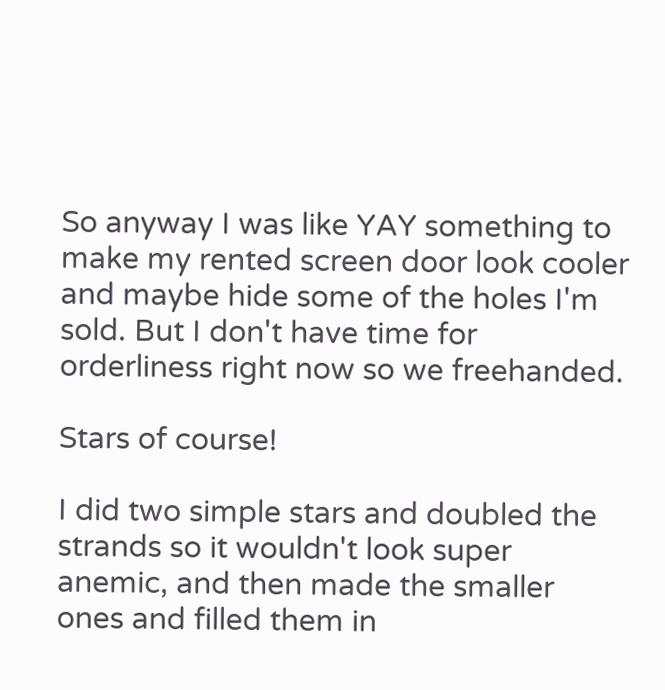So anyway I was like YAY something to make my rented screen door look cooler and maybe hide some of the holes I'm sold. But I don't have time for orderliness right now so we freehanded.

Stars of course!

I did two simple stars and doubled the strands so it wouldn't look super anemic, and then made the smaller ones and filled them in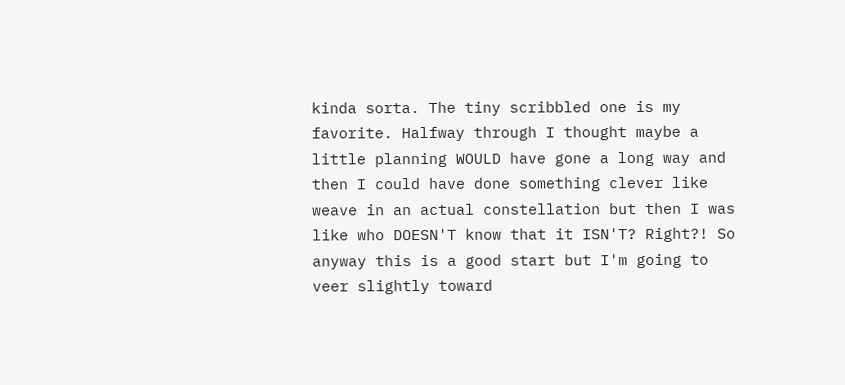kinda sorta. The tiny scribbled one is my favorite. Halfway through I thought maybe a little planning WOULD have gone a long way and then I could have done something clever like weave in an actual constellation but then I was like who DOESN'T know that it ISN'T? Right?! So anyway this is a good start but I'm going to veer slightly toward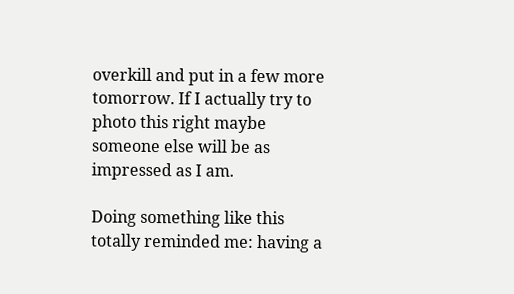overkill and put in a few more tomorrow. If I actually try to photo this right maybe someone else will be as impressed as I am.

Doing something like this totally reminded me: having a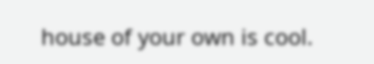house of your own is cool.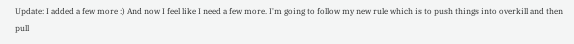Update: I added a few more :) And now I feel like I need a few more. I'm going to follow my new rule which is to push things into overkill and then pull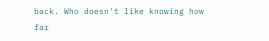back. Who doesn't like knowing how far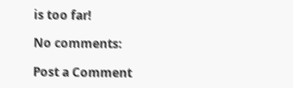is too far!

No comments:

Post a Comment